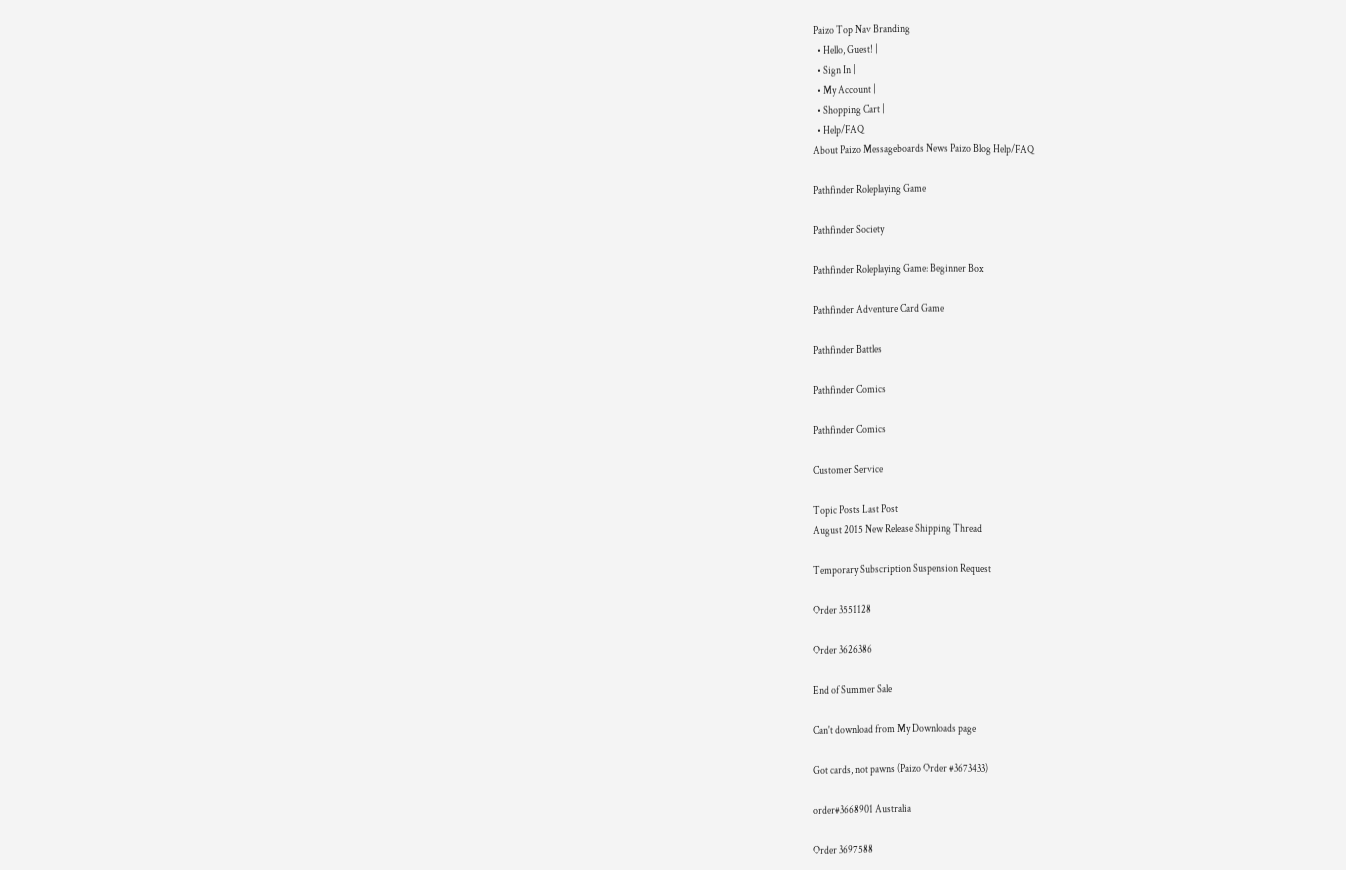Paizo Top Nav Branding
  • Hello, Guest! |
  • Sign In |
  • My Account |
  • Shopping Cart |
  • Help/FAQ
About Paizo Messageboards News Paizo Blog Help/FAQ

Pathfinder Roleplaying Game

Pathfinder Society

Pathfinder Roleplaying Game: Beginner Box

Pathfinder Adventure Card Game

Pathfinder Battles

Pathfinder Comics

Pathfinder Comics

Customer Service

Topic Posts Last Post
August 2015 New Release Shipping Thread

Temporary Subscription Suspension Request

Order 3551128

Order 3626386

End of Summer Sale

Can't download from My Downloads page

Got cards, not pawns (Paizo Order #3673433)

order#3668901 Australia

Order 3697588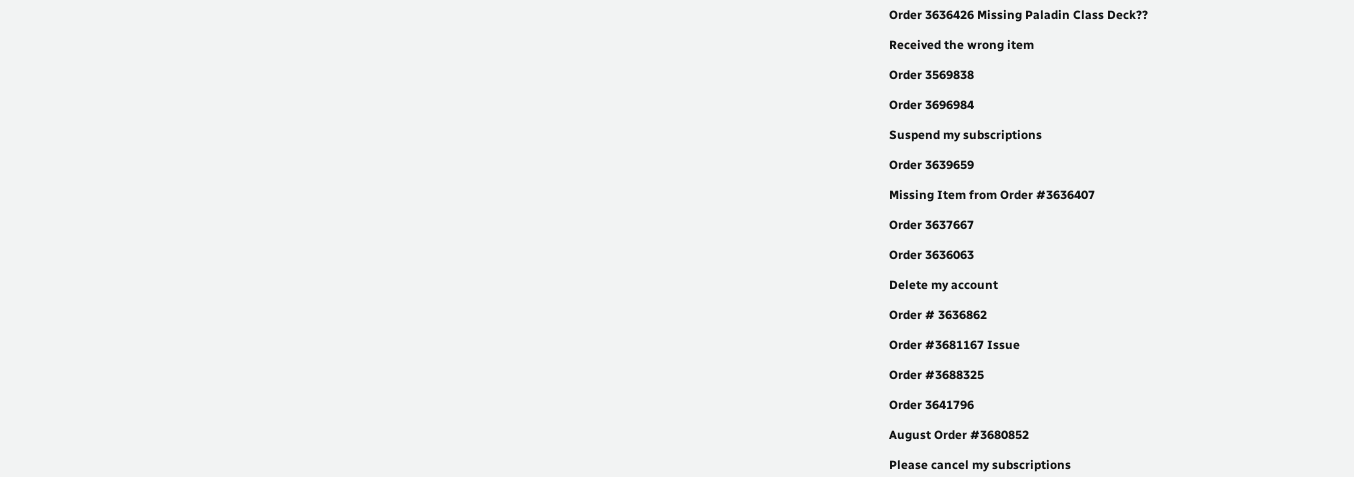Order 3636426 Missing Paladin Class Deck??

Received the wrong item

Order 3569838

Order 3696984

Suspend my subscriptions

Order 3639659

Missing Item from Order #3636407

Order 3637667

Order 3636063

Delete my account

Order # 3636862

Order #3681167 Issue

Order #3688325

Order 3641796

August Order #3680852

Please cancel my subscriptions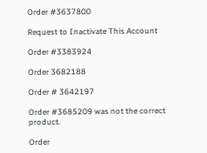Order #3637800

Request to Inactivate This Account

Order #3383924

Order 3682188

Order # 3642197

Order #3685209 was not the correct product.

Order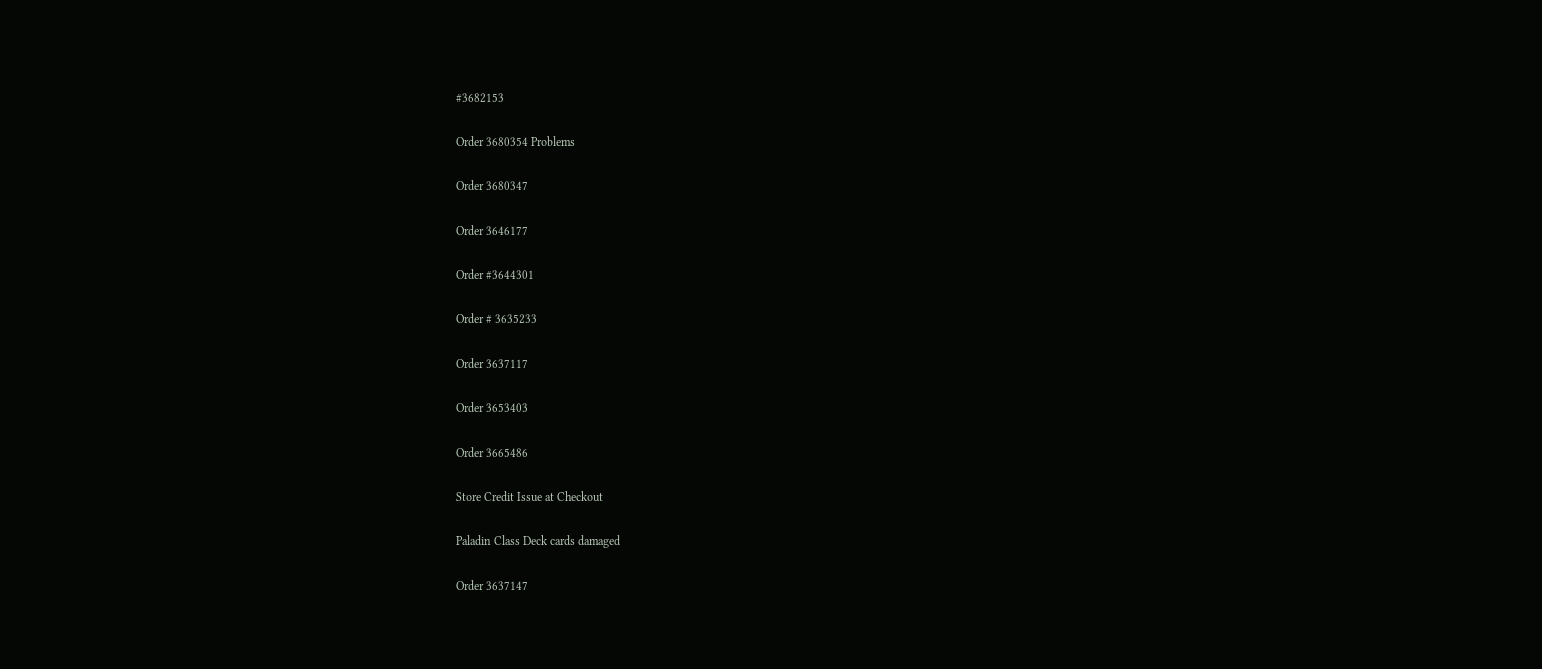#3682153

Order 3680354 Problems

Order 3680347

Order 3646177

Order #3644301

Order # 3635233

Order 3637117

Order 3653403

Order 3665486

Store Credit Issue at Checkout

Paladin Class Deck cards damaged

Order 3637147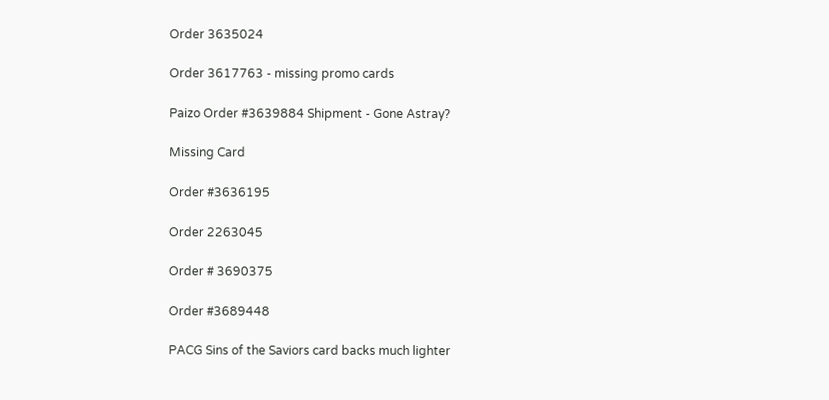Order 3635024

Order 3617763 - missing promo cards

Paizo Order #3639884 Shipment - Gone Astray?

Missing Card

Order #3636195

Order 2263045

Order # 3690375

Order #3689448

PACG Sins of the Saviors card backs much lighter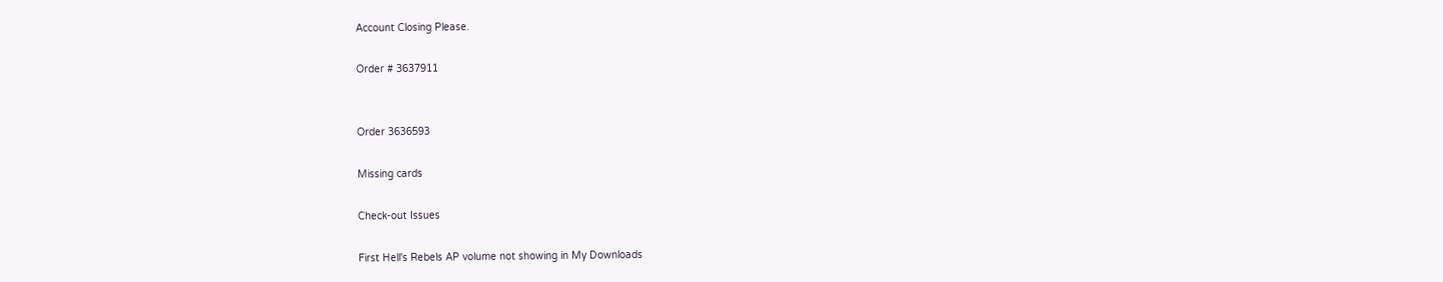Account Closing Please.

Order # 3637911


Order 3636593

Missing cards

Check-out Issues

First Hell's Rebels AP volume not showing in My Downloads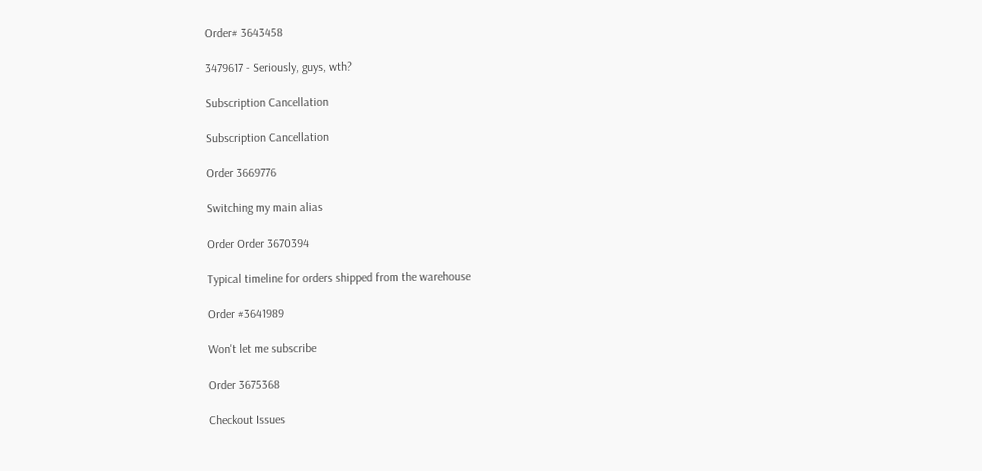Order# 3643458

3479617 - Seriously, guys, wth?

Subscription Cancellation

Subscription Cancellation

Order 3669776

Switching my main alias

Order Order 3670394

Typical timeline for orders shipped from the warehouse

Order #3641989

Won't let me subscribe

Order 3675368

Checkout Issues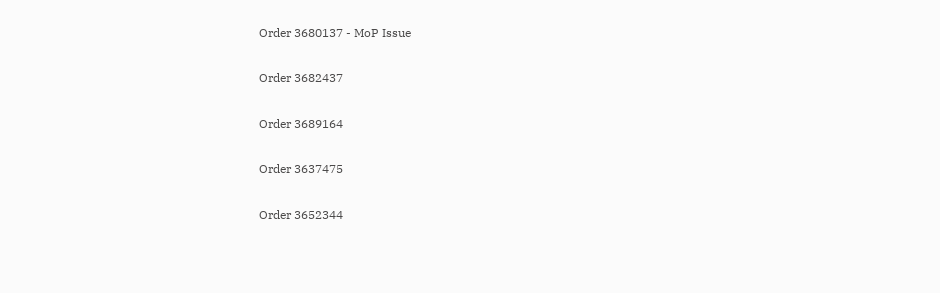Order 3680137 - MoP Issue

Order 3682437

Order 3689164

Order 3637475

Order 3652344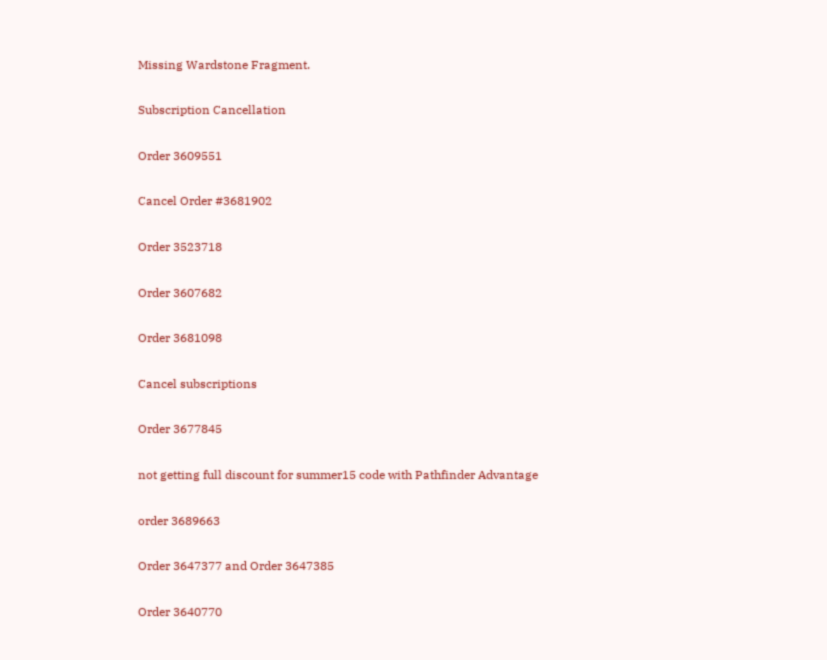Missing Wardstone Fragment.

Subscription Cancellation

Order 3609551

Cancel Order #3681902

Order 3523718

Order 3607682

Order 3681098

Cancel subscriptions

Order 3677845

not getting full discount for summer15 code with Pathfinder Advantage

order 3689663

Order 3647377 and Order 3647385

Order 3640770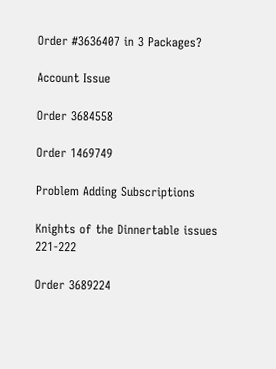Order #3636407 in 3 Packages?

Account Issue

Order 3684558

Order 1469749

Problem Adding Subscriptions

Knights of the Dinnertable issues 221-222

Order 3689224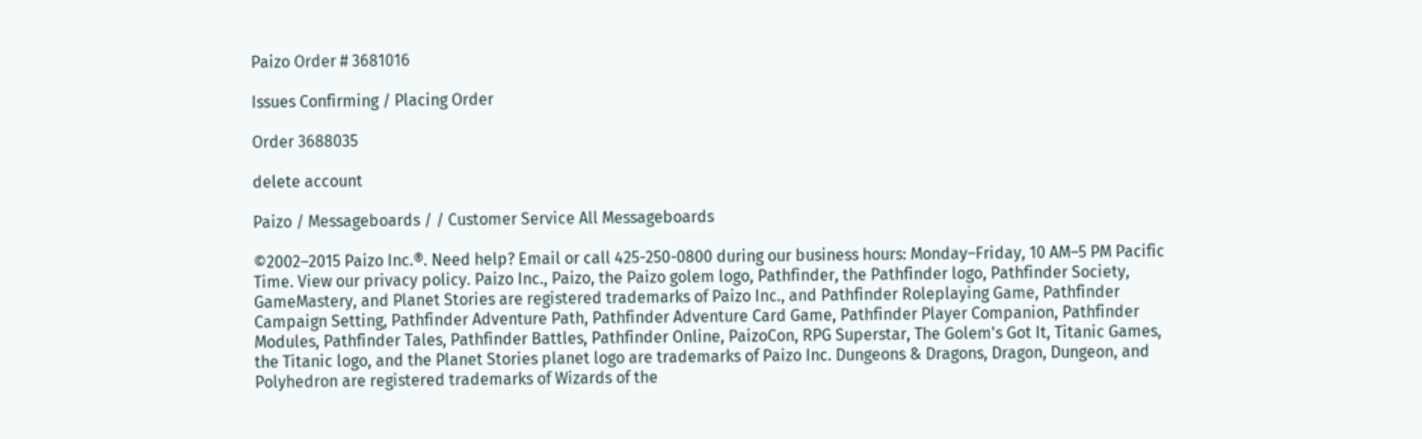Paizo Order # 3681016

Issues Confirming / Placing Order

Order 3688035

delete account

Paizo / Messageboards / / Customer Service All Messageboards

©2002–2015 Paizo Inc.®. Need help? Email or call 425-250-0800 during our business hours: Monday–Friday, 10 AM–5 PM Pacific Time. View our privacy policy. Paizo Inc., Paizo, the Paizo golem logo, Pathfinder, the Pathfinder logo, Pathfinder Society, GameMastery, and Planet Stories are registered trademarks of Paizo Inc., and Pathfinder Roleplaying Game, Pathfinder Campaign Setting, Pathfinder Adventure Path, Pathfinder Adventure Card Game, Pathfinder Player Companion, Pathfinder Modules, Pathfinder Tales, Pathfinder Battles, Pathfinder Online, PaizoCon, RPG Superstar, The Golem's Got It, Titanic Games, the Titanic logo, and the Planet Stories planet logo are trademarks of Paizo Inc. Dungeons & Dragons, Dragon, Dungeon, and Polyhedron are registered trademarks of Wizards of the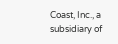Coast, Inc., a subsidiary of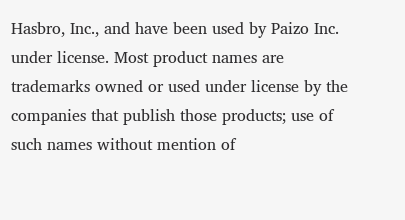Hasbro, Inc., and have been used by Paizo Inc. under license. Most product names are trademarks owned or used under license by the companies that publish those products; use of such names without mention of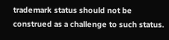trademark status should not be construed as a challenge to such status.